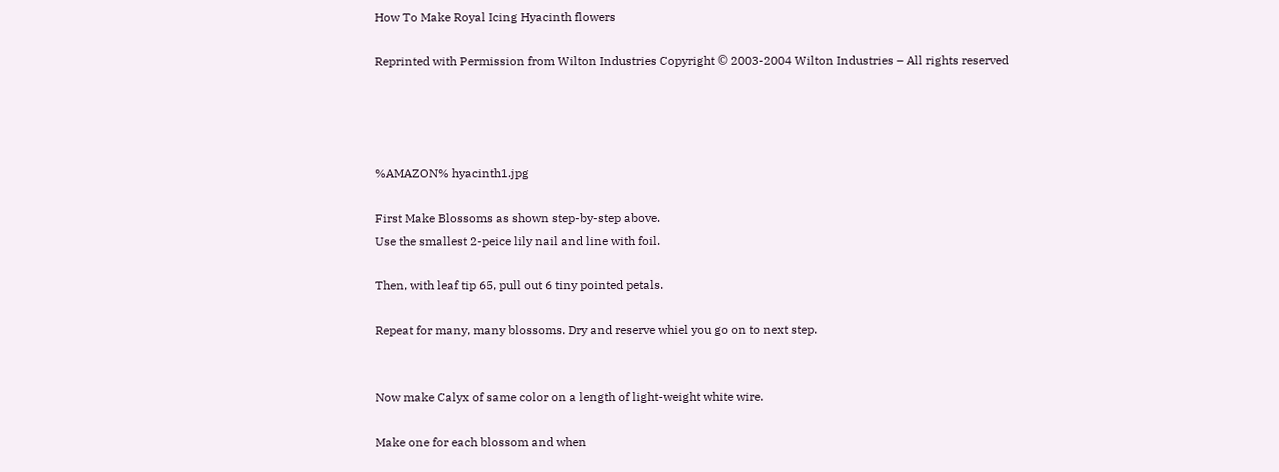How To Make Royal Icing Hyacinth flowers

Reprinted with Permission from Wilton Industries Copyright © 2003-2004 Wilton Industries – All rights reserved




%AMAZON% hyacinth1.jpg

First Make Blossoms as shown step-by-step above.
Use the smallest 2-peice lily nail and line with foil.

Then, with leaf tip 65, pull out 6 tiny pointed petals.

Repeat for many, many blossoms. Dry and reserve whiel you go on to next step.


Now make Calyx of same color on a length of light-weight white wire.

Make one for each blossom and when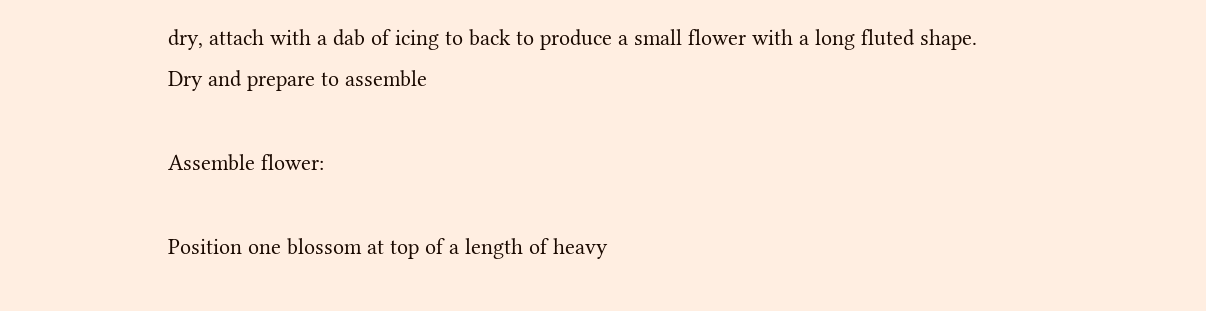dry, attach with a dab of icing to back to produce a small flower with a long fluted shape. Dry and prepare to assemble

Assemble flower:

Position one blossom at top of a length of heavy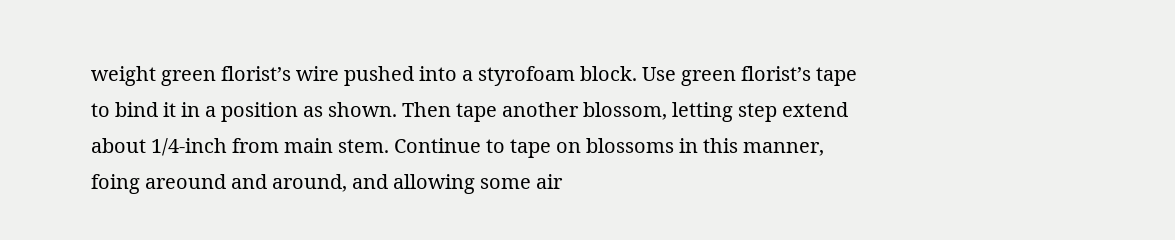weight green florist’s wire pushed into a styrofoam block. Use green florist’s tape to bind it in a position as shown. Then tape another blossom, letting step extend about 1/4-inch from main stem. Continue to tape on blossoms in this manner, foing areound and around, and allowing some air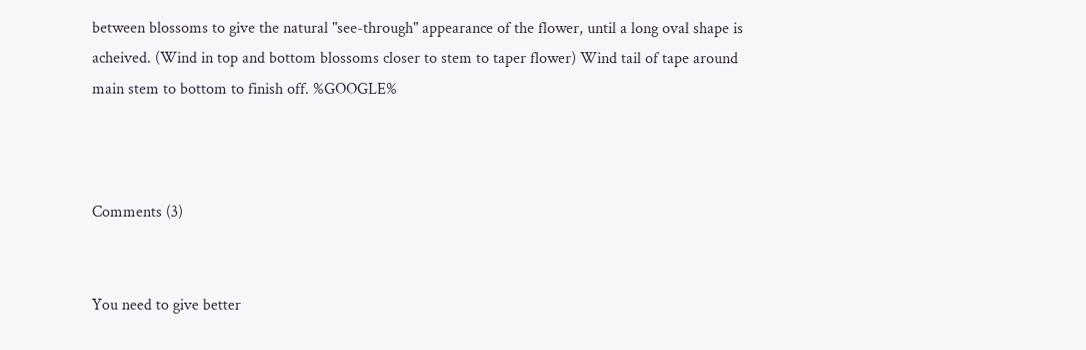between blossoms to give the natural "see-through" appearance of the flower, until a long oval shape is acheived. (Wind in top and bottom blossoms closer to stem to taper flower) Wind tail of tape around main stem to bottom to finish off. %GOOGLE%



Comments (3)


You need to give better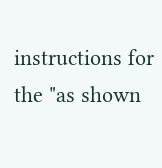instructions for the "as shown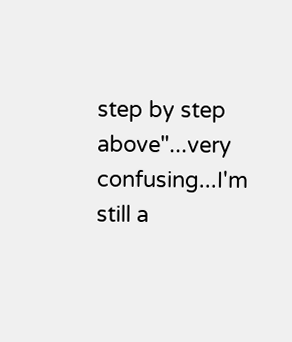step by step above"...very confusing...I'm still a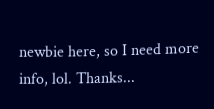newbie here, so I need more info, lol. Thanks...